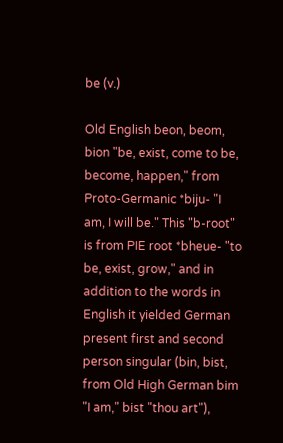be (v.)

Old English beon, beom, bion "be, exist, come to be, become, happen," from Proto-Germanic *biju- "I am, I will be." This "b-root" is from PIE root *bheue- "to be, exist, grow," and in addition to the words in English it yielded German present first and second person singular (bin, bist, from Old High German bim "I am," bist "thou art"),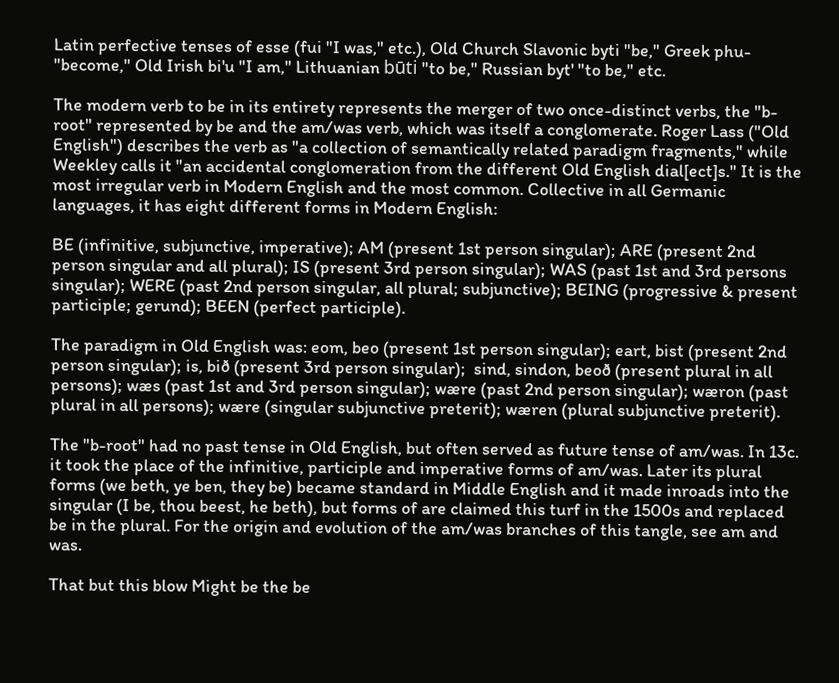Latin perfective tenses of esse (fui "I was," etc.), Old Church Slavonic byti "be," Greek phu- "become," Old Irish bi'u "I am," Lithuanian būti "to be," Russian byt' "to be," etc.

The modern verb to be in its entirety represents the merger of two once-distinct verbs, the "b-root" represented by be and the am/was verb, which was itself a conglomerate. Roger Lass ("Old English") describes the verb as "a collection of semantically related paradigm fragments," while Weekley calls it "an accidental conglomeration from the different Old English dial[ect]s." It is the most irregular verb in Modern English and the most common. Collective in all Germanic languages, it has eight different forms in Modern English:

BE (infinitive, subjunctive, imperative); AM (present 1st person singular); ARE (present 2nd person singular and all plural); IS (present 3rd person singular); WAS (past 1st and 3rd persons singular); WERE (past 2nd person singular, all plural; subjunctive); BEING (progressive & present participle; gerund); BEEN (perfect participle).

The paradigm in Old English was: eom, beo (present 1st person singular); eart, bist (present 2nd person singular); is, bið (present 3rd person singular);  sind, sindon, beoð (present plural in all persons); wæs (past 1st and 3rd person singular); wære (past 2nd person singular); wæron (past plural in all persons); wære (singular subjunctive preterit); wæren (plural subjunctive preterit).

The "b-root" had no past tense in Old English, but often served as future tense of am/was. In 13c. it took the place of the infinitive, participle and imperative forms of am/was. Later its plural forms (we beth, ye ben, they be) became standard in Middle English and it made inroads into the singular (I be, thou beest, he beth), but forms of are claimed this turf in the 1500s and replaced be in the plural. For the origin and evolution of the am/was branches of this tangle, see am and was.

That but this blow Might be the be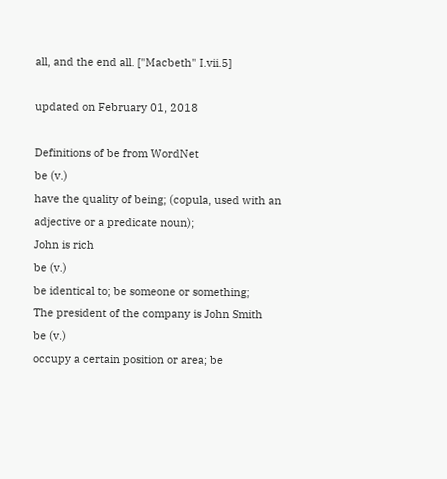all, and the end all. ["Macbeth" I.vii.5]

updated on February 01, 2018

Definitions of be from WordNet
be (v.)
have the quality of being; (copula, used with an adjective or a predicate noun);
John is rich
be (v.)
be identical to; be someone or something;
The president of the company is John Smith
be (v.)
occupy a certain position or area; be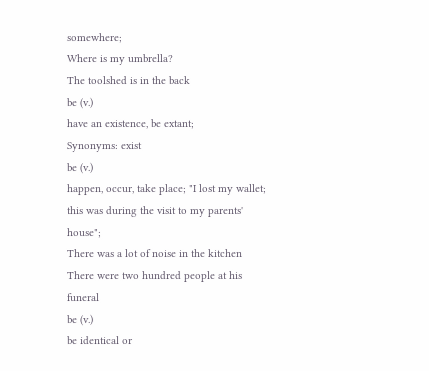somewhere;
Where is my umbrella?
The toolshed is in the back
be (v.)
have an existence, be extant;
Synonyms: exist
be (v.)
happen, occur, take place; "I lost my wallet; this was during the visit to my parents' house";
There was a lot of noise in the kitchen
There were two hundred people at his funeral
be (v.)
be identical or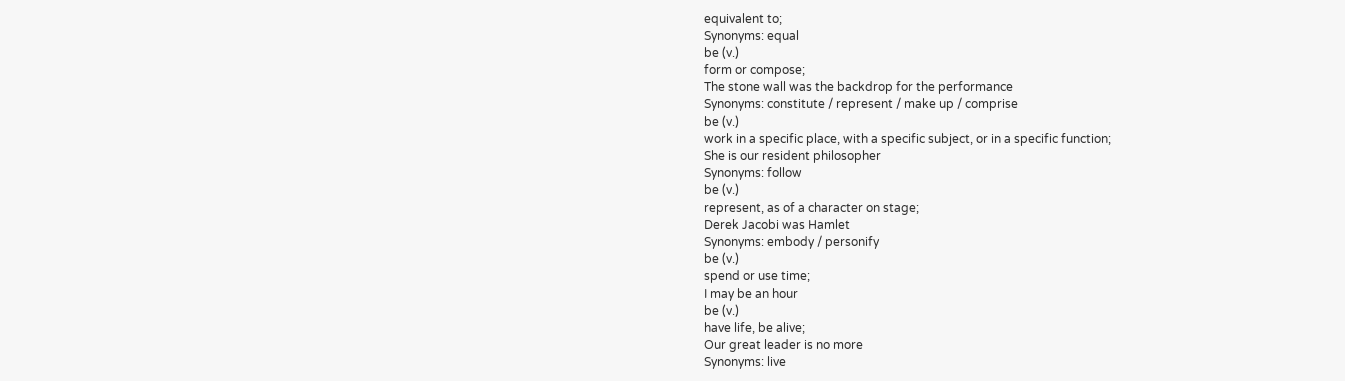equivalent to;
Synonyms: equal
be (v.)
form or compose;
The stone wall was the backdrop for the performance
Synonyms: constitute / represent / make up / comprise
be (v.)
work in a specific place, with a specific subject, or in a specific function;
She is our resident philosopher
Synonyms: follow
be (v.)
represent, as of a character on stage;
Derek Jacobi was Hamlet
Synonyms: embody / personify
be (v.)
spend or use time;
I may be an hour
be (v.)
have life, be alive;
Our great leader is no more
Synonyms: live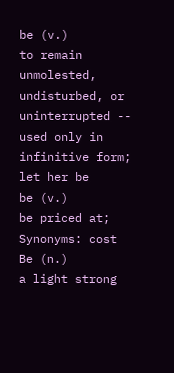be (v.)
to remain unmolested, undisturbed, or uninterrupted -- used only in infinitive form;
let her be
be (v.)
be priced at;
Synonyms: cost
Be (n.)
a light strong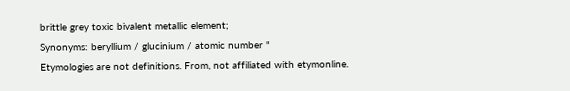brittle grey toxic bivalent metallic element;
Synonyms: beryllium / glucinium / atomic number "
Etymologies are not definitions. From, not affiliated with etymonline.